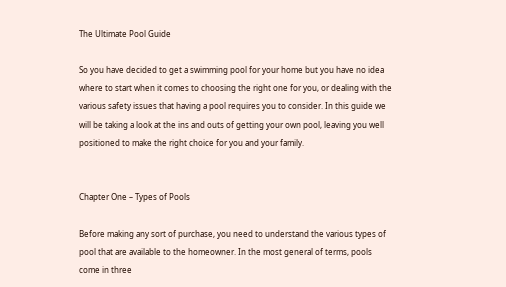The Ultimate Pool Guide

So you have decided to get a swimming pool for your home but you have no idea where to start when it comes to choosing the right one for you, or dealing with the various safety issues that having a pool requires you to consider. In this guide we will be taking a look at the ins and outs of getting your own pool, leaving you well positioned to make the right choice for you and your family.


Chapter One – Types of Pools

Before making any sort of purchase, you need to understand the various types of pool that are available to the homeowner. In the most general of terms, pools come in three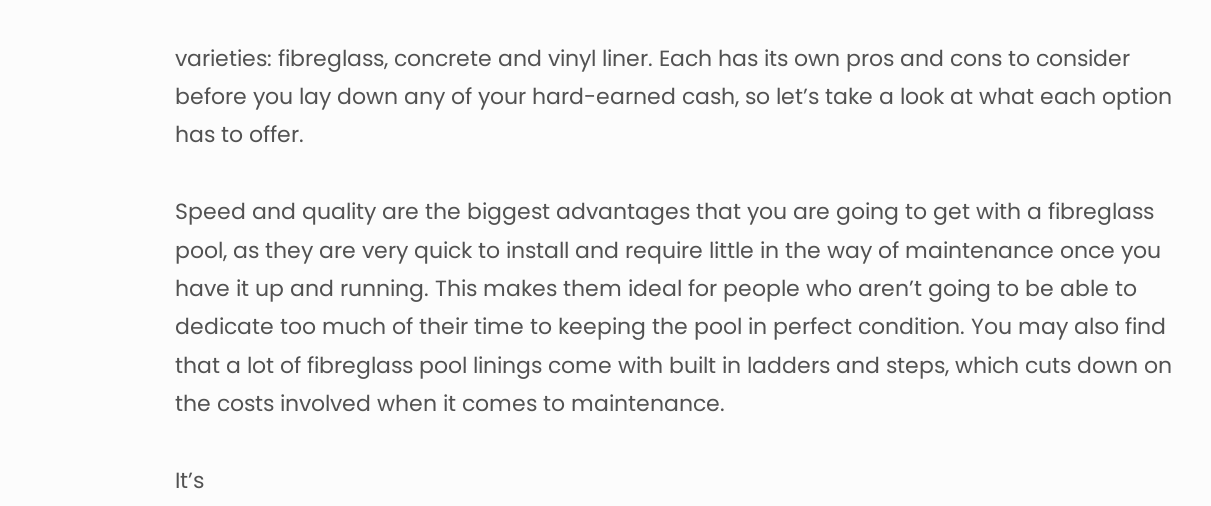varieties: fibreglass, concrete and vinyl liner. Each has its own pros and cons to consider before you lay down any of your hard-earned cash, so let’s take a look at what each option has to offer.

Speed and quality are the biggest advantages that you are going to get with a fibreglass pool, as they are very quick to install and require little in the way of maintenance once you have it up and running. This makes them ideal for people who aren’t going to be able to dedicate too much of their time to keeping the pool in perfect condition. You may also find that a lot of fibreglass pool linings come with built in ladders and steps, which cuts down on the costs involved when it comes to maintenance.

It’s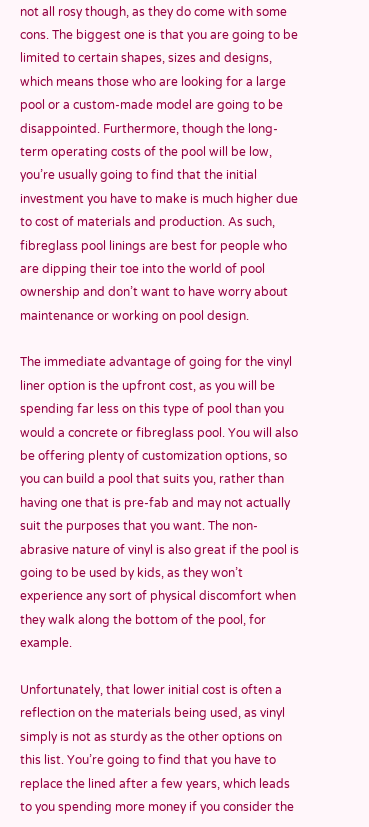not all rosy though, as they do come with some cons. The biggest one is that you are going to be limited to certain shapes, sizes and designs, which means those who are looking for a large pool or a custom-made model are going to be disappointed. Furthermore, though the long-term operating costs of the pool will be low, you’re usually going to find that the initial investment you have to make is much higher due to cost of materials and production. As such, fibreglass pool linings are best for people who are dipping their toe into the world of pool ownership and don’t want to have worry about maintenance or working on pool design.

The immediate advantage of going for the vinyl liner option is the upfront cost, as you will be spending far less on this type of pool than you would a concrete or fibreglass pool. You will also be offering plenty of customization options, so you can build a pool that suits you, rather than having one that is pre-fab and may not actually suit the purposes that you want. The non-abrasive nature of vinyl is also great if the pool is going to be used by kids, as they won’t experience any sort of physical discomfort when they walk along the bottom of the pool, for example.

Unfortunately, that lower initial cost is often a reflection on the materials being used, as vinyl simply is not as sturdy as the other options on this list. You’re going to find that you have to replace the lined after a few years, which leads to you spending more money if you consider the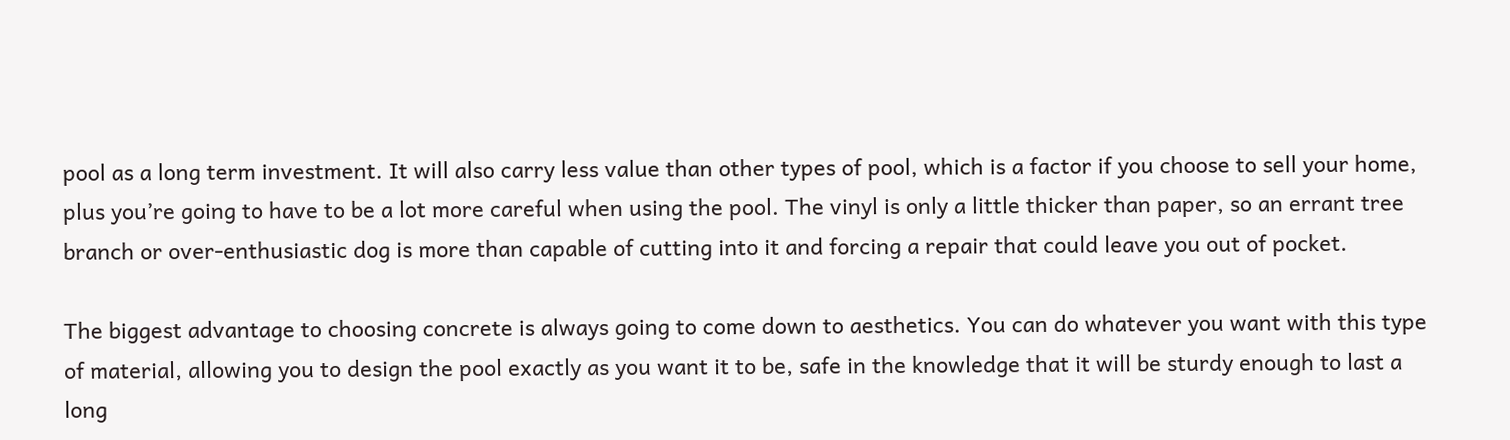pool as a long term investment. It will also carry less value than other types of pool, which is a factor if you choose to sell your home, plus you’re going to have to be a lot more careful when using the pool. The vinyl is only a little thicker than paper, so an errant tree branch or over-enthusiastic dog is more than capable of cutting into it and forcing a repair that could leave you out of pocket.

The biggest advantage to choosing concrete is always going to come down to aesthetics. You can do whatever you want with this type of material, allowing you to design the pool exactly as you want it to be, safe in the knowledge that it will be sturdy enough to last a long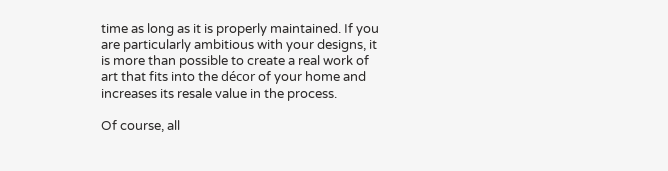time as long as it is properly maintained. If you are particularly ambitious with your designs, it is more than possible to create a real work of art that fits into the décor of your home and increases its resale value in the process.

Of course, all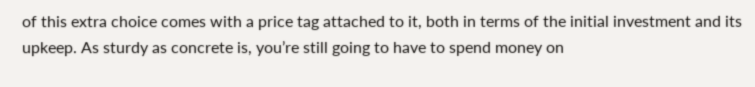of this extra choice comes with a price tag attached to it, both in terms of the initial investment and its upkeep. As sturdy as concrete is, you’re still going to have to spend money on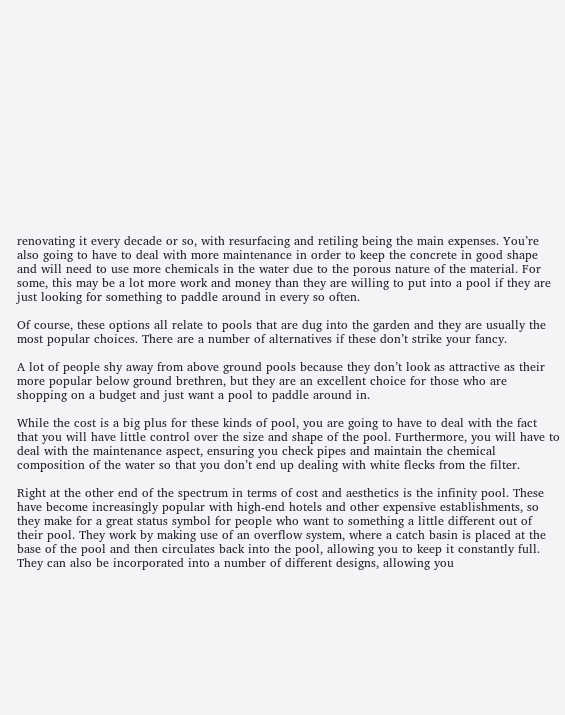renovating it every decade or so, with resurfacing and retiling being the main expenses. You’re also going to have to deal with more maintenance in order to keep the concrete in good shape and will need to use more chemicals in the water due to the porous nature of the material. For some, this may be a lot more work and money than they are willing to put into a pool if they are just looking for something to paddle around in every so often.

Of course, these options all relate to pools that are dug into the garden and they are usually the most popular choices. There are a number of alternatives if these don’t strike your fancy.

A lot of people shy away from above ground pools because they don’t look as attractive as their more popular below ground brethren, but they are an excellent choice for those who are shopping on a budget and just want a pool to paddle around in.

While the cost is a big plus for these kinds of pool, you are going to have to deal with the fact that you will have little control over the size and shape of the pool. Furthermore, you will have to deal with the maintenance aspect, ensuring you check pipes and maintain the chemical composition of the water so that you don’t end up dealing with white flecks from the filter.

Right at the other end of the spectrum in terms of cost and aesthetics is the infinity pool. These have become increasingly popular with high-end hotels and other expensive establishments, so they make for a great status symbol for people who want to something a little different out of their pool. They work by making use of an overflow system, where a catch basin is placed at the base of the pool and then circulates back into the pool, allowing you to keep it constantly full. They can also be incorporated into a number of different designs, allowing you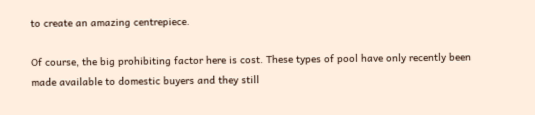to create an amazing centrepiece.

Of course, the big prohibiting factor here is cost. These types of pool have only recently been made available to domestic buyers and they still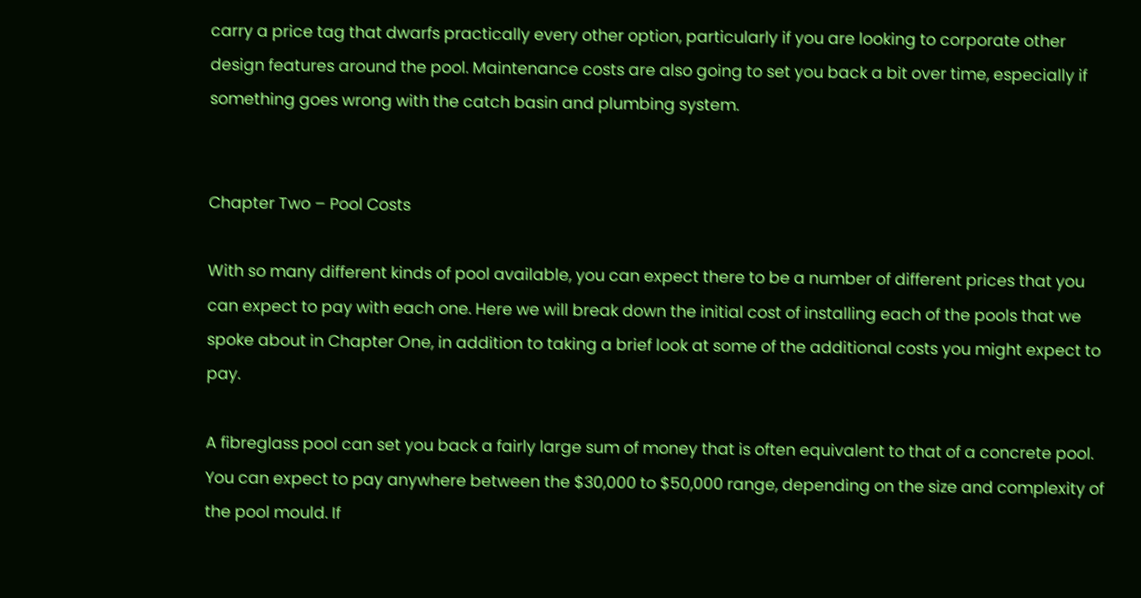carry a price tag that dwarfs practically every other option, particularly if you are looking to corporate other design features around the pool. Maintenance costs are also going to set you back a bit over time, especially if something goes wrong with the catch basin and plumbing system.


Chapter Two – Pool Costs

With so many different kinds of pool available, you can expect there to be a number of different prices that you can expect to pay with each one. Here we will break down the initial cost of installing each of the pools that we spoke about in Chapter One, in addition to taking a brief look at some of the additional costs you might expect to pay.

A fibreglass pool can set you back a fairly large sum of money that is often equivalent to that of a concrete pool. You can expect to pay anywhere between the $30,000 to $50,000 range, depending on the size and complexity of the pool mould. If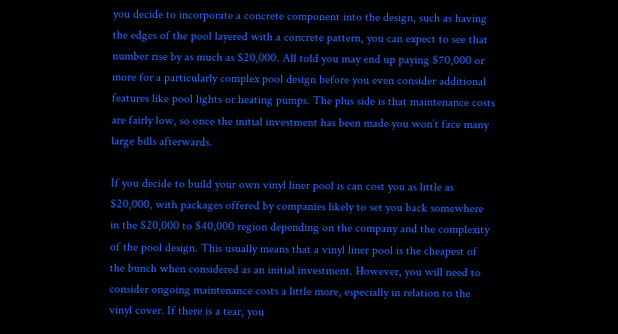you decide to incorporate a concrete component into the design, such as having the edges of the pool layered with a concrete pattern, you can expect to see that number rise by as much as $20,000. All told you may end up paying $70,000 or more for a particularly complex pool design before you even consider additional features like pool lights or heating pumps. The plus side is that maintenance costs are fairly low, so once the initial investment has been made you won’t face many large bills afterwards.

If you decide to build your own vinyl liner pool is can cost you as little as $20,000, with packages offered by companies likely to set you back somewhere in the $20,000 to $40,000 region depending on the company and the complexity of the pool design. This usually means that a vinyl liner pool is the cheapest of the bunch when considered as an initial investment. However, you will need to consider ongoing maintenance costs a little more, especially in relation to the vinyl cover. If there is a tear, you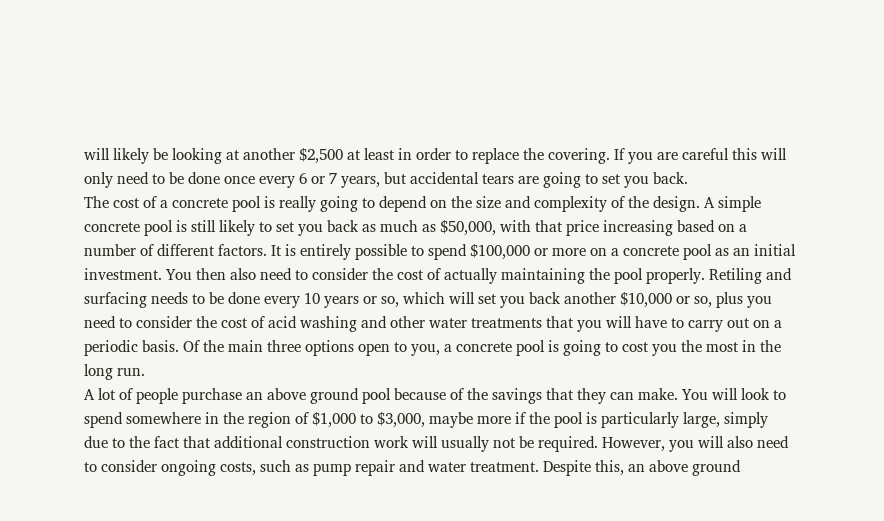will likely be looking at another $2,500 at least in order to replace the covering. If you are careful this will only need to be done once every 6 or 7 years, but accidental tears are going to set you back.
The cost of a concrete pool is really going to depend on the size and complexity of the design. A simple concrete pool is still likely to set you back as much as $50,000, with that price increasing based on a number of different factors. It is entirely possible to spend $100,000 or more on a concrete pool as an initial investment. You then also need to consider the cost of actually maintaining the pool properly. Retiling and surfacing needs to be done every 10 years or so, which will set you back another $10,000 or so, plus you need to consider the cost of acid washing and other water treatments that you will have to carry out on a periodic basis. Of the main three options open to you, a concrete pool is going to cost you the most in the long run.
A lot of people purchase an above ground pool because of the savings that they can make. You will look to spend somewhere in the region of $1,000 to $3,000, maybe more if the pool is particularly large, simply due to the fact that additional construction work will usually not be required. However, you will also need to consider ongoing costs, such as pump repair and water treatment. Despite this, an above ground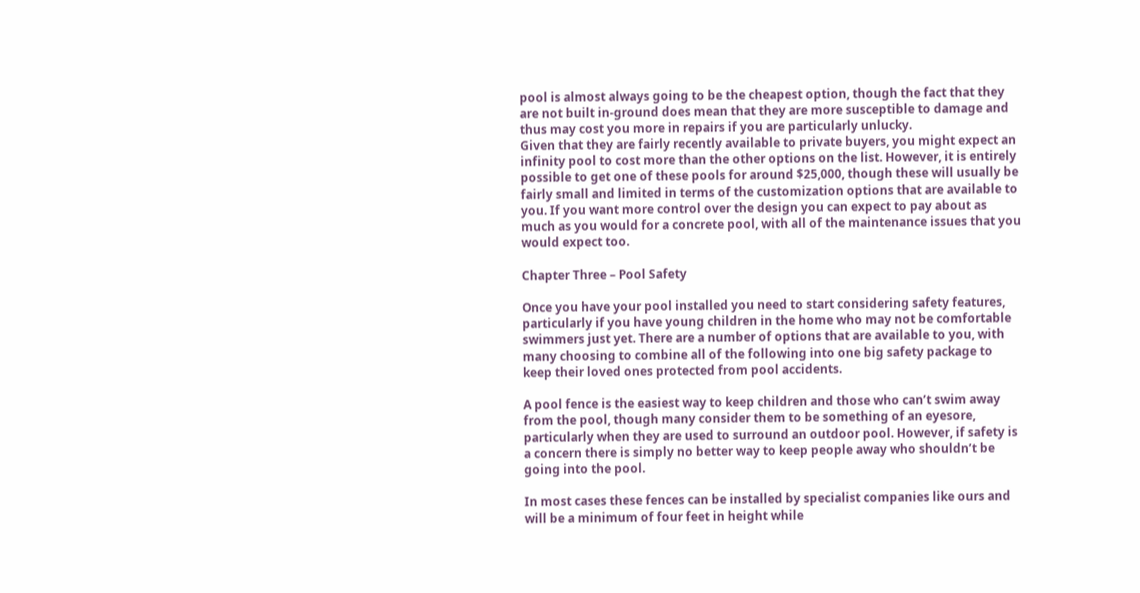pool is almost always going to be the cheapest option, though the fact that they are not built in-ground does mean that they are more susceptible to damage and thus may cost you more in repairs if you are particularly unlucky.
Given that they are fairly recently available to private buyers, you might expect an infinity pool to cost more than the other options on the list. However, it is entirely possible to get one of these pools for around $25,000, though these will usually be fairly small and limited in terms of the customization options that are available to you. If you want more control over the design you can expect to pay about as much as you would for a concrete pool, with all of the maintenance issues that you would expect too.

Chapter Three – Pool Safety

Once you have your pool installed you need to start considering safety features, particularly if you have young children in the home who may not be comfortable swimmers just yet. There are a number of options that are available to you, with many choosing to combine all of the following into one big safety package to keep their loved ones protected from pool accidents.

A pool fence is the easiest way to keep children and those who can’t swim away from the pool, though many consider them to be something of an eyesore, particularly when they are used to surround an outdoor pool. However, if safety is a concern there is simply no better way to keep people away who shouldn’t be going into the pool.

In most cases these fences can be installed by specialist companies like ours and will be a minimum of four feet in height while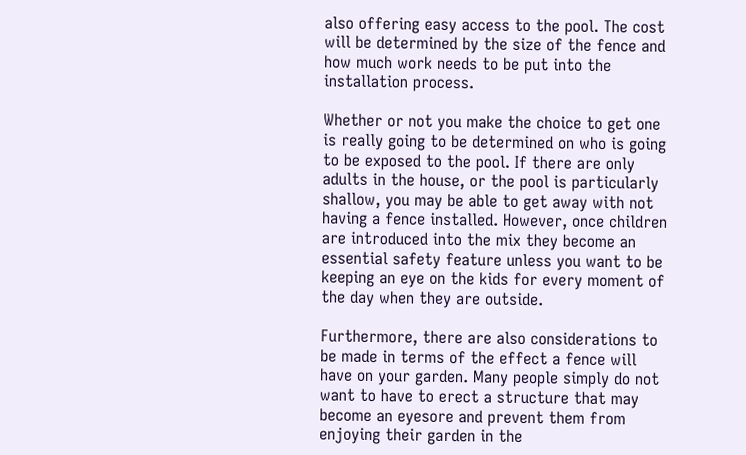also offering easy access to the pool. The cost will be determined by the size of the fence and how much work needs to be put into the installation process.

Whether or not you make the choice to get one is really going to be determined on who is going to be exposed to the pool. If there are only adults in the house, or the pool is particularly shallow, you may be able to get away with not having a fence installed. However, once children are introduced into the mix they become an essential safety feature unless you want to be keeping an eye on the kids for every moment of the day when they are outside.

Furthermore, there are also considerations to be made in terms of the effect a fence will have on your garden. Many people simply do not want to have to erect a structure that may become an eyesore and prevent them from enjoying their garden in the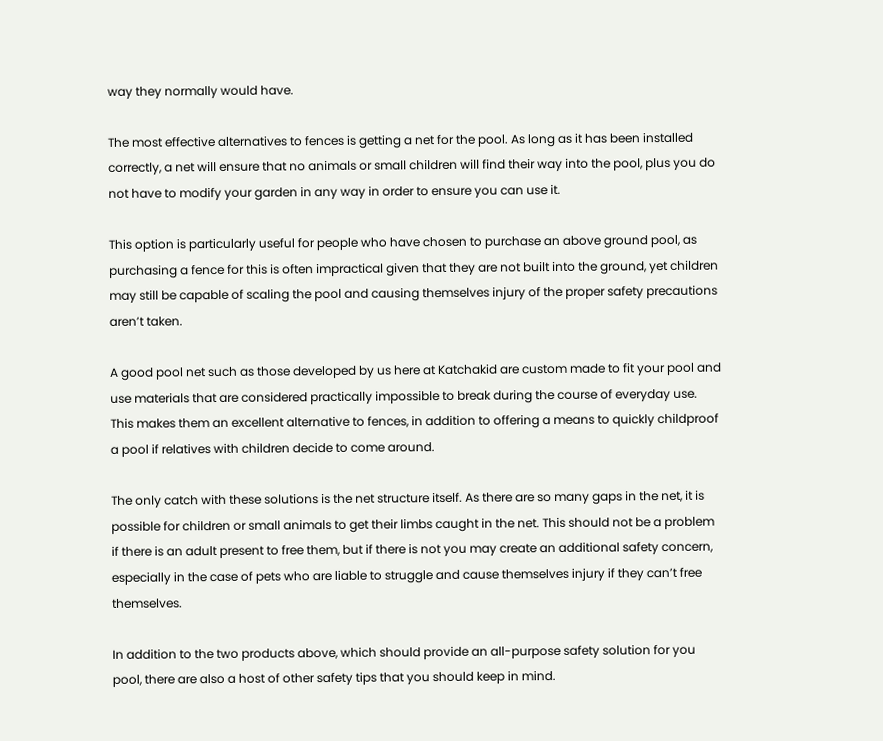way they normally would have.

The most effective alternatives to fences is getting a net for the pool. As long as it has been installed correctly, a net will ensure that no animals or small children will find their way into the pool, plus you do not have to modify your garden in any way in order to ensure you can use it.

This option is particularly useful for people who have chosen to purchase an above ground pool, as purchasing a fence for this is often impractical given that they are not built into the ground, yet children may still be capable of scaling the pool and causing themselves injury of the proper safety precautions aren’t taken.

A good pool net such as those developed by us here at Katchakid are custom made to fit your pool and use materials that are considered practically impossible to break during the course of everyday use. This makes them an excellent alternative to fences, in addition to offering a means to quickly childproof a pool if relatives with children decide to come around.

The only catch with these solutions is the net structure itself. As there are so many gaps in the net, it is possible for children or small animals to get their limbs caught in the net. This should not be a problem if there is an adult present to free them, but if there is not you may create an additional safety concern, especially in the case of pets who are liable to struggle and cause themselves injury if they can’t free themselves.

In addition to the two products above, which should provide an all-purpose safety solution for you pool, there are also a host of other safety tips that you should keep in mind.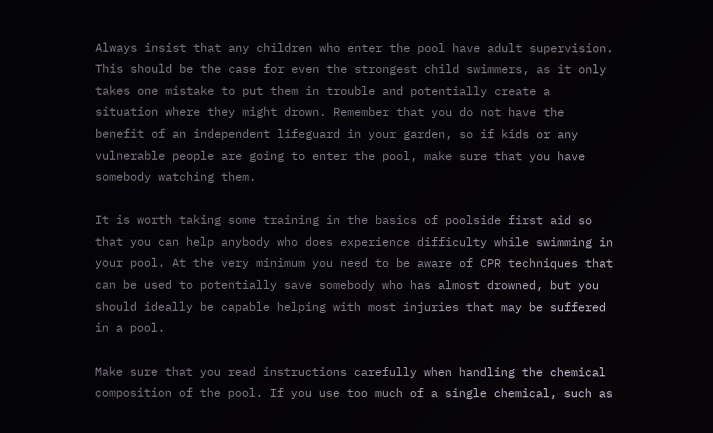Always insist that any children who enter the pool have adult supervision. This should be the case for even the strongest child swimmers, as it only takes one mistake to put them in trouble and potentially create a situation where they might drown. Remember that you do not have the benefit of an independent lifeguard in your garden, so if kids or any vulnerable people are going to enter the pool, make sure that you have somebody watching them.

It is worth taking some training in the basics of poolside first aid so that you can help anybody who does experience difficulty while swimming in your pool. At the very minimum you need to be aware of CPR techniques that can be used to potentially save somebody who has almost drowned, but you should ideally be capable helping with most injuries that may be suffered in a pool.

Make sure that you read instructions carefully when handling the chemical composition of the pool. If you use too much of a single chemical, such as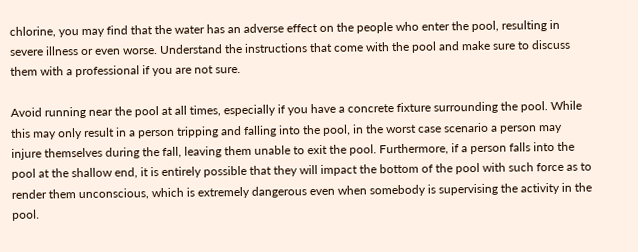chlorine, you may find that the water has an adverse effect on the people who enter the pool, resulting in severe illness or even worse. Understand the instructions that come with the pool and make sure to discuss them with a professional if you are not sure.

Avoid running near the pool at all times, especially if you have a concrete fixture surrounding the pool. While this may only result in a person tripping and falling into the pool, in the worst case scenario a person may injure themselves during the fall, leaving them unable to exit the pool. Furthermore, if a person falls into the pool at the shallow end, it is entirely possible that they will impact the bottom of the pool with such force as to render them unconscious, which is extremely dangerous even when somebody is supervising the activity in the pool.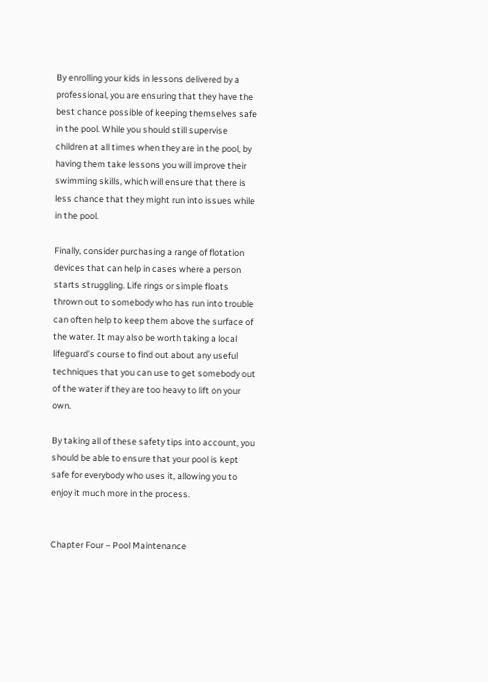By enrolling your kids in lessons delivered by a professional, you are ensuring that they have the best chance possible of keeping themselves safe in the pool. While you should still supervise children at all times when they are in the pool, by having them take lessons you will improve their swimming skills, which will ensure that there is less chance that they might run into issues while in the pool.

Finally, consider purchasing a range of flotation devices that can help in cases where a person starts struggling. Life rings or simple floats thrown out to somebody who has run into trouble can often help to keep them above the surface of the water. It may also be worth taking a local lifeguard’s course to find out about any useful techniques that you can use to get somebody out of the water if they are too heavy to lift on your own.

By taking all of these safety tips into account, you should be able to ensure that your pool is kept safe for everybody who uses it, allowing you to enjoy it much more in the process.


Chapter Four – Pool Maintenance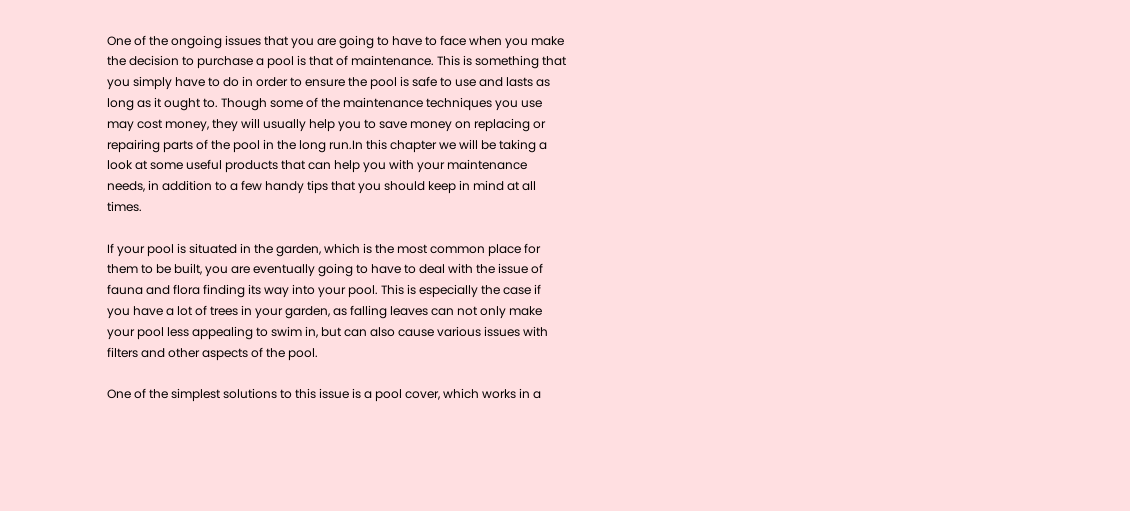One of the ongoing issues that you are going to have to face when you make the decision to purchase a pool is that of maintenance. This is something that you simply have to do in order to ensure the pool is safe to use and lasts as long as it ought to. Though some of the maintenance techniques you use may cost money, they will usually help you to save money on replacing or repairing parts of the pool in the long run.In this chapter we will be taking a look at some useful products that can help you with your maintenance needs, in addition to a few handy tips that you should keep in mind at all times.

If your pool is situated in the garden, which is the most common place for them to be built, you are eventually going to have to deal with the issue of fauna and flora finding its way into your pool. This is especially the case if you have a lot of trees in your garden, as falling leaves can not only make your pool less appealing to swim in, but can also cause various issues with filters and other aspects of the pool.

One of the simplest solutions to this issue is a pool cover, which works in a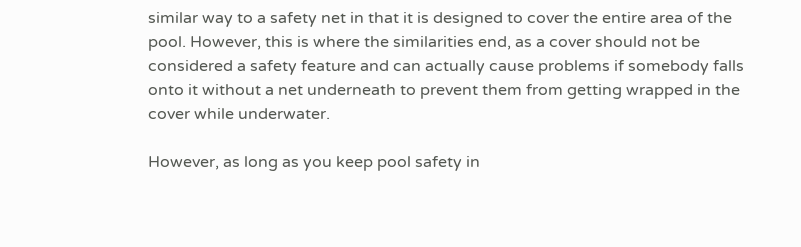similar way to a safety net in that it is designed to cover the entire area of the pool. However, this is where the similarities end, as a cover should not be considered a safety feature and can actually cause problems if somebody falls onto it without a net underneath to prevent them from getting wrapped in the cover while underwater.

However, as long as you keep pool safety in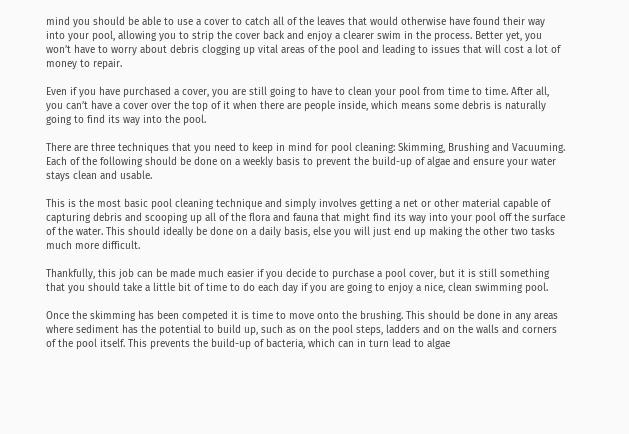mind you should be able to use a cover to catch all of the leaves that would otherwise have found their way into your pool, allowing you to strip the cover back and enjoy a clearer swim in the process. Better yet, you won’t have to worry about debris clogging up vital areas of the pool and leading to issues that will cost a lot of money to repair.

Even if you have purchased a cover, you are still going to have to clean your pool from time to time. After all, you can’t have a cover over the top of it when there are people inside, which means some debris is naturally going to find its way into the pool.

There are three techniques that you need to keep in mind for pool cleaning: Skimming, Brushing and Vacuuming. Each of the following should be done on a weekly basis to prevent the build-up of algae and ensure your water stays clean and usable.

This is the most basic pool cleaning technique and simply involves getting a net or other material capable of capturing debris and scooping up all of the flora and fauna that might find its way into your pool off the surface of the water. This should ideally be done on a daily basis, else you will just end up making the other two tasks much more difficult.

Thankfully, this job can be made much easier if you decide to purchase a pool cover, but it is still something that you should take a little bit of time to do each day if you are going to enjoy a nice, clean swimming pool.

Once the skimming has been competed it is time to move onto the brushing. This should be done in any areas where sediment has the potential to build up, such as on the pool steps, ladders and on the walls and corners of the pool itself. This prevents the build-up of bacteria, which can in turn lead to algae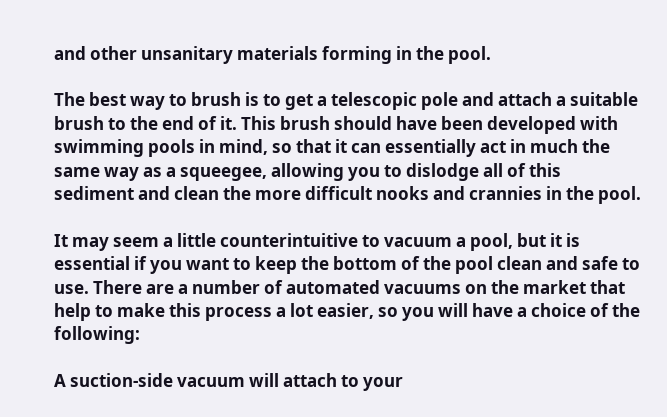and other unsanitary materials forming in the pool.

The best way to brush is to get a telescopic pole and attach a suitable brush to the end of it. This brush should have been developed with swimming pools in mind, so that it can essentially act in much the same way as a squeegee, allowing you to dislodge all of this sediment and clean the more difficult nooks and crannies in the pool.

It may seem a little counterintuitive to vacuum a pool, but it is essential if you want to keep the bottom of the pool clean and safe to use. There are a number of automated vacuums on the market that help to make this process a lot easier, so you will have a choice of the following:

A suction-side vacuum will attach to your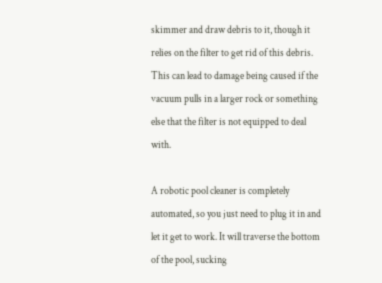skimmer and draw debris to it, though it relies on the filter to get rid of this debris. This can lead to damage being caused if the vacuum pulls in a larger rock or something else that the filter is not equipped to deal with.

A robotic pool cleaner is completely automated, so you just need to plug it in and let it get to work. It will traverse the bottom of the pool, sucking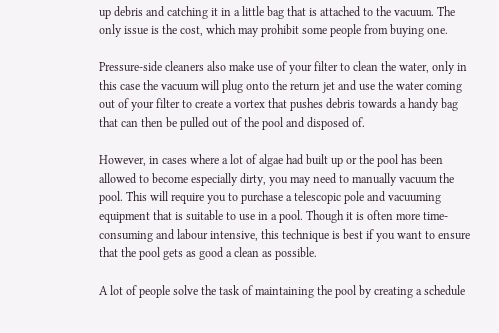up debris and catching it in a little bag that is attached to the vacuum. The only issue is the cost, which may prohibit some people from buying one.

Pressure-side cleaners also make use of your filter to clean the water, only in this case the vacuum will plug onto the return jet and use the water coming out of your filter to create a vortex that pushes debris towards a handy bag that can then be pulled out of the pool and disposed of.

However, in cases where a lot of algae had built up or the pool has been allowed to become especially dirty, you may need to manually vacuum the pool. This will require you to purchase a telescopic pole and vacuuming equipment that is suitable to use in a pool. Though it is often more time-consuming and labour intensive, this technique is best if you want to ensure that the pool gets as good a clean as possible.

A lot of people solve the task of maintaining the pool by creating a schedule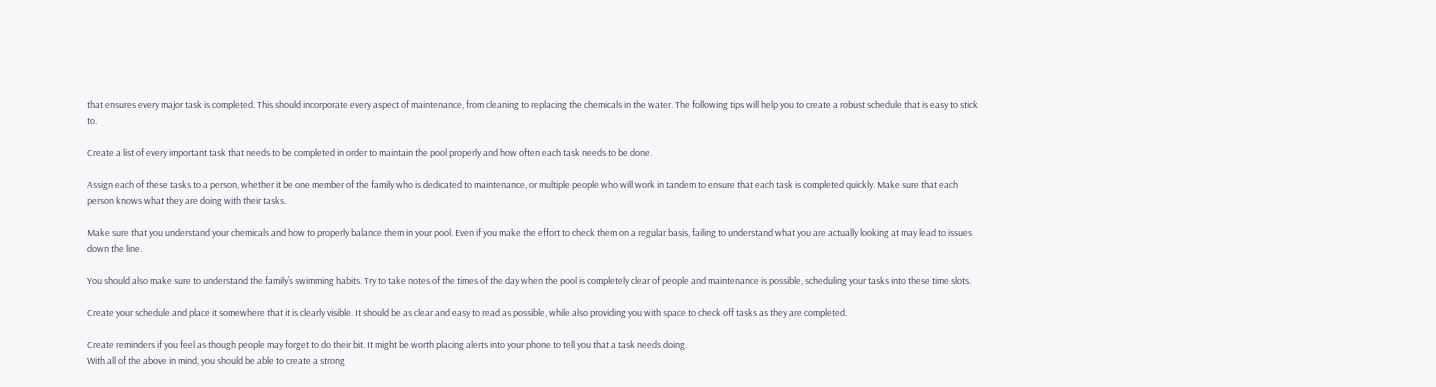that ensures every major task is completed. This should incorporate every aspect of maintenance, from cleaning to replacing the chemicals in the water. The following tips will help you to create a robust schedule that is easy to stick to.

Create a list of every important task that needs to be completed in order to maintain the pool properly and how often each task needs to be done.

Assign each of these tasks to a person, whether it be one member of the family who is dedicated to maintenance, or multiple people who will work in tandem to ensure that each task is completed quickly. Make sure that each person knows what they are doing with their tasks.

Make sure that you understand your chemicals and how to properly balance them in your pool. Even if you make the effort to check them on a regular basis, failing to understand what you are actually looking at may lead to issues down the line.

You should also make sure to understand the family’s swimming habits. Try to take notes of the times of the day when the pool is completely clear of people and maintenance is possible, scheduling your tasks into these time slots.

Create your schedule and place it somewhere that it is clearly visible. It should be as clear and easy to read as possible, while also providing you with space to check off tasks as they are completed.

Create reminders if you feel as though people may forget to do their bit. It might be worth placing alerts into your phone to tell you that a task needs doing.
With all of the above in mind, you should be able to create a strong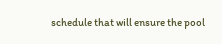schedule that will ensure the pool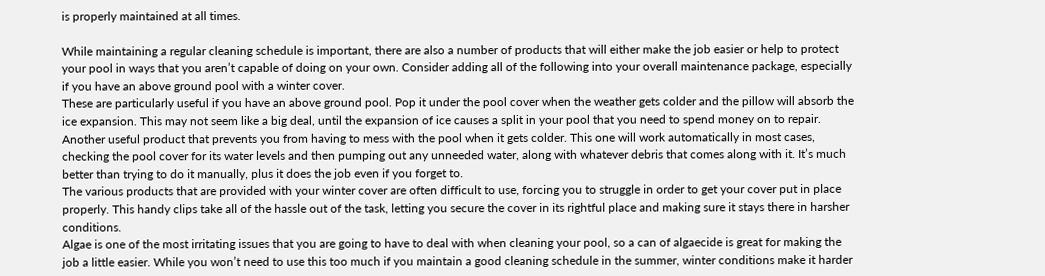is properly maintained at all times.

While maintaining a regular cleaning schedule is important, there are also a number of products that will either make the job easier or help to protect your pool in ways that you aren’t capable of doing on your own. Consider adding all of the following into your overall maintenance package, especially if you have an above ground pool with a winter cover.
These are particularly useful if you have an above ground pool. Pop it under the pool cover when the weather gets colder and the pillow will absorb the ice expansion. This may not seem like a big deal, until the expansion of ice causes a split in your pool that you need to spend money on to repair.
Another useful product that prevents you from having to mess with the pool when it gets colder. This one will work automatically in most cases, checking the pool cover for its water levels and then pumping out any unneeded water, along with whatever debris that comes along with it. It’s much better than trying to do it manually, plus it does the job even if you forget to.
The various products that are provided with your winter cover are often difficult to use, forcing you to struggle in order to get your cover put in place properly. This handy clips take all of the hassle out of the task, letting you secure the cover in its rightful place and making sure it stays there in harsher conditions.
Algae is one of the most irritating issues that you are going to have to deal with when cleaning your pool, so a can of algaecide is great for making the job a little easier. While you won’t need to use this too much if you maintain a good cleaning schedule in the summer, winter conditions make it harder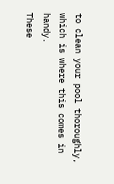to clean your pool thoroughly, which is where this comes in handy.
These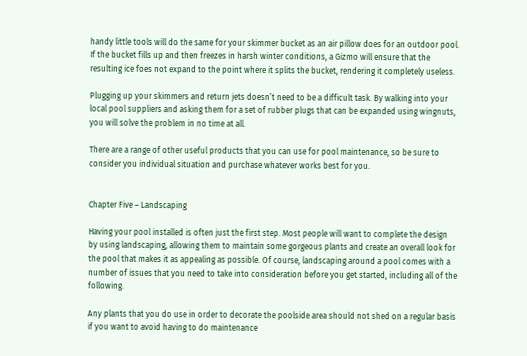handy little tools will do the same for your skimmer bucket as an air pillow does for an outdoor pool. If the bucket fills up and then freezes in harsh winter conditions, a Gizmo will ensure that the resulting ice foes not expand to the point where it splits the bucket, rendering it completely useless.

Plugging up your skimmers and return jets doesn’t need to be a difficult task. By walking into your local pool suppliers and asking them for a set of rubber plugs that can be expanded using wingnuts, you will solve the problem in no time at all.

There are a range of other useful products that you can use for pool maintenance, so be sure to consider you individual situation and purchase whatever works best for you.


Chapter Five – Landscaping

Having your pool installed is often just the first step. Most people will want to complete the design by using landscaping, allowing them to maintain some gorgeous plants and create an overall look for the pool that makes it as appealing as possible. Of course, landscaping around a pool comes with a number of issues that you need to take into consideration before you get started, including all of the following.

Any plants that you do use in order to decorate the poolside area should not shed on a regular basis if you want to avoid having to do maintenance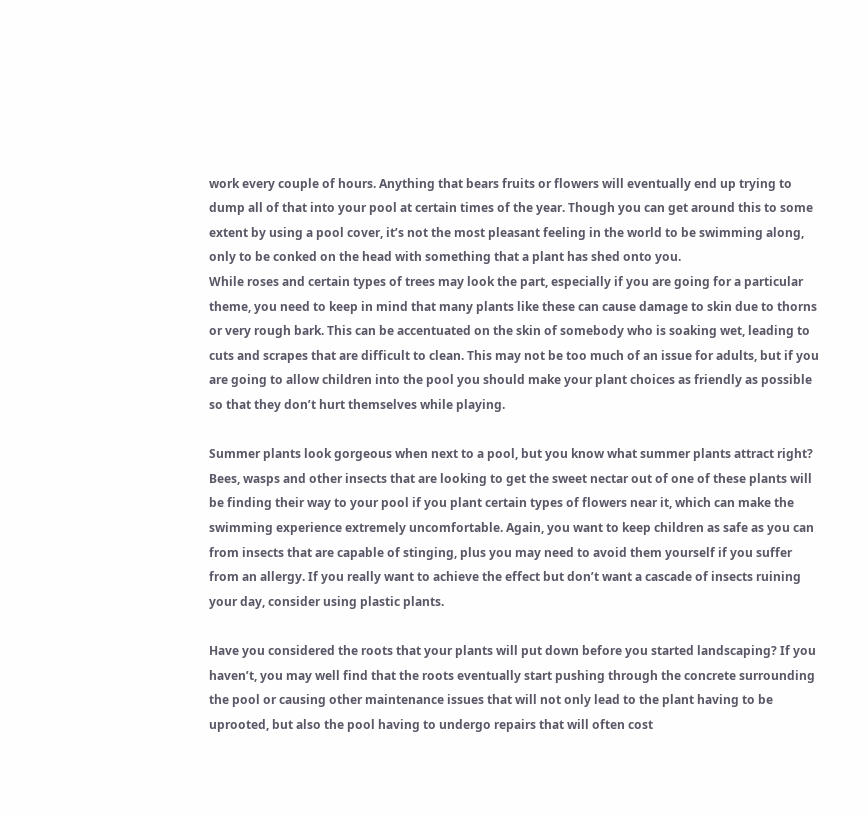work every couple of hours. Anything that bears fruits or flowers will eventually end up trying to dump all of that into your pool at certain times of the year. Though you can get around this to some extent by using a pool cover, it’s not the most pleasant feeling in the world to be swimming along, only to be conked on the head with something that a plant has shed onto you.
While roses and certain types of trees may look the part, especially if you are going for a particular theme, you need to keep in mind that many plants like these can cause damage to skin due to thorns or very rough bark. This can be accentuated on the skin of somebody who is soaking wet, leading to cuts and scrapes that are difficult to clean. This may not be too much of an issue for adults, but if you are going to allow children into the pool you should make your plant choices as friendly as possible so that they don’t hurt themselves while playing.

Summer plants look gorgeous when next to a pool, but you know what summer plants attract right? Bees, wasps and other insects that are looking to get the sweet nectar out of one of these plants will be finding their way to your pool if you plant certain types of flowers near it, which can make the swimming experience extremely uncomfortable. Again, you want to keep children as safe as you can from insects that are capable of stinging, plus you may need to avoid them yourself if you suffer from an allergy. If you really want to achieve the effect but don’t want a cascade of insects ruining your day, consider using plastic plants.

Have you considered the roots that your plants will put down before you started landscaping? If you haven’t, you may well find that the roots eventually start pushing through the concrete surrounding the pool or causing other maintenance issues that will not only lead to the plant having to be uprooted, but also the pool having to undergo repairs that will often cost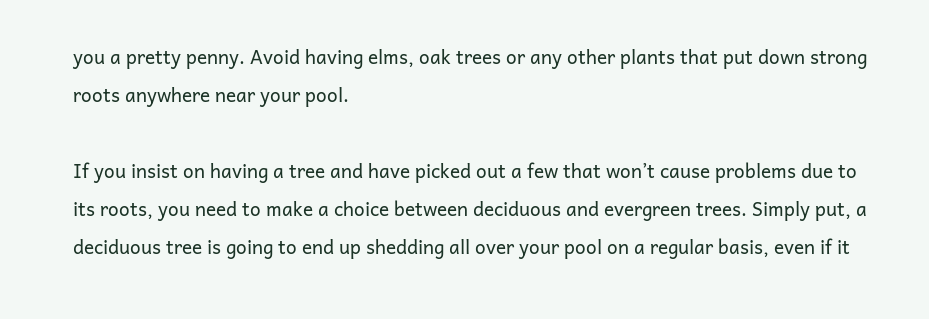you a pretty penny. Avoid having elms, oak trees or any other plants that put down strong roots anywhere near your pool.

If you insist on having a tree and have picked out a few that won’t cause problems due to its roots, you need to make a choice between deciduous and evergreen trees. Simply put, a deciduous tree is going to end up shedding all over your pool on a regular basis, even if it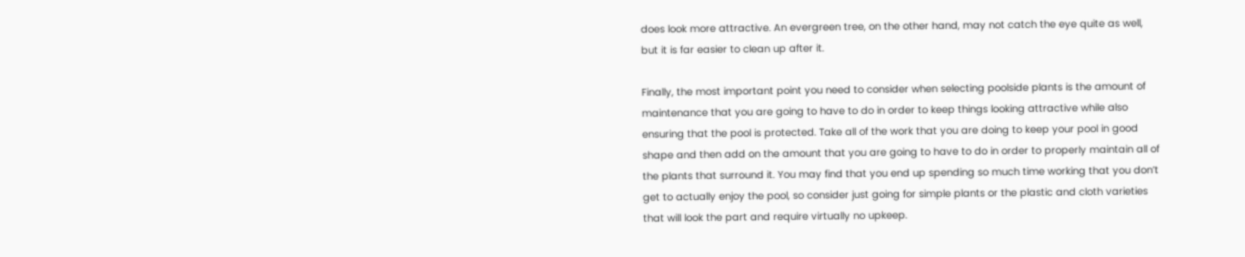does look more attractive. An evergreen tree, on the other hand, may not catch the eye quite as well, but it is far easier to clean up after it.

Finally, the most important point you need to consider when selecting poolside plants is the amount of maintenance that you are going to have to do in order to keep things looking attractive while also ensuring that the pool is protected. Take all of the work that you are doing to keep your pool in good shape and then add on the amount that you are going to have to do in order to properly maintain all of the plants that surround it. You may find that you end up spending so much time working that you don’t get to actually enjoy the pool, so consider just going for simple plants or the plastic and cloth varieties that will look the part and require virtually no upkeep.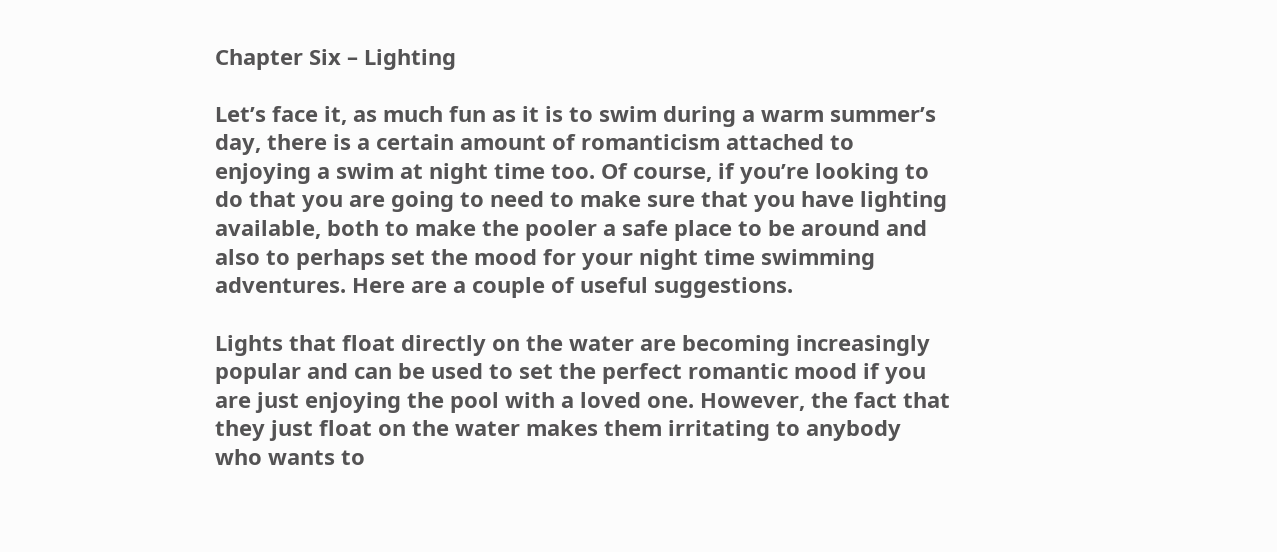Chapter Six – Lighting

Let’s face it, as much fun as it is to swim during a warm summer’s day, there is a certain amount of romanticism attached to enjoying a swim at night time too. Of course, if you’re looking to do that you are going to need to make sure that you have lighting available, both to make the pooler a safe place to be around and also to perhaps set the mood for your night time swimming adventures. Here are a couple of useful suggestions.

Lights that float directly on the water are becoming increasingly popular and can be used to set the perfect romantic mood if you are just enjoying the pool with a loved one. However, the fact that they just float on the water makes them irritating to anybody who wants to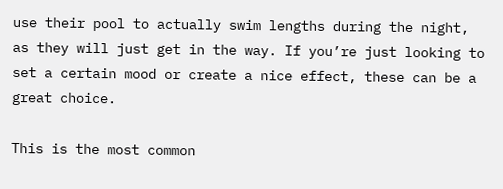use their pool to actually swim lengths during the night, as they will just get in the way. If you’re just looking to set a certain mood or create a nice effect, these can be a great choice.

This is the most common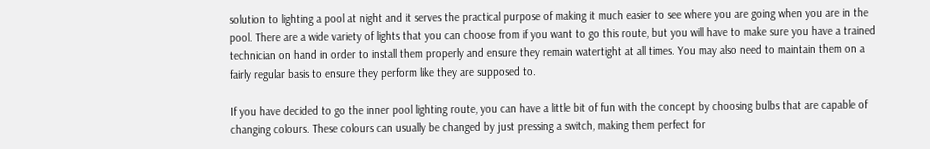solution to lighting a pool at night and it serves the practical purpose of making it much easier to see where you are going when you are in the pool. There are a wide variety of lights that you can choose from if you want to go this route, but you will have to make sure you have a trained technician on hand in order to install them properly and ensure they remain watertight at all times. You may also need to maintain them on a fairly regular basis to ensure they perform like they are supposed to.

If you have decided to go the inner pool lighting route, you can have a little bit of fun with the concept by choosing bulbs that are capable of changing colours. These colours can usually be changed by just pressing a switch, making them perfect for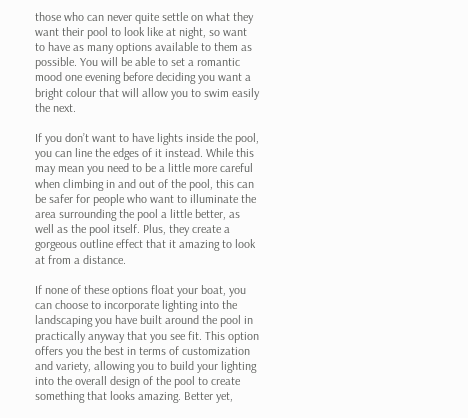those who can never quite settle on what they want their pool to look like at night, so want to have as many options available to them as possible. You will be able to set a romantic mood one evening before deciding you want a bright colour that will allow you to swim easily the next.

If you don’t want to have lights inside the pool, you can line the edges of it instead. While this may mean you need to be a little more careful when climbing in and out of the pool, this can be safer for people who want to illuminate the area surrounding the pool a little better, as well as the pool itself. Plus, they create a gorgeous outline effect that it amazing to look at from a distance.

If none of these options float your boat, you can choose to incorporate lighting into the landscaping you have built around the pool in practically anyway that you see fit. This option offers you the best in terms of customization and variety, allowing you to build your lighting into the overall design of the pool to create something that looks amazing. Better yet,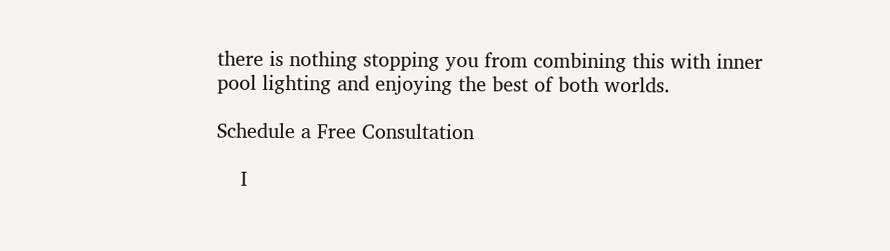there is nothing stopping you from combining this with inner pool lighting and enjoying the best of both worlds.

Schedule a Free Consultation

    I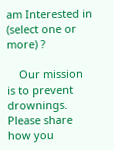am Interested in (select one or more) ?

    Our mission is to prevent drownings. Please share how you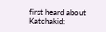first heard about Katchakid: